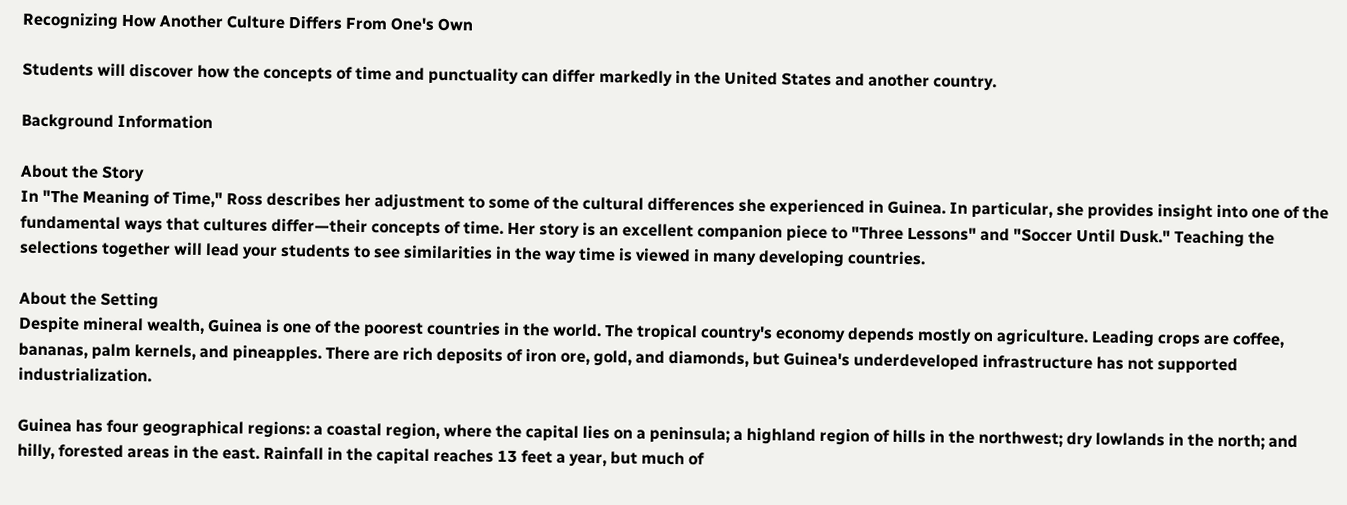Recognizing How Another Culture Differs From One's Own

Students will discover how the concepts of time and punctuality can differ markedly in the United States and another country.

Background Information

About the Story
In "The Meaning of Time," Ross describes her adjustment to some of the cultural differences she experienced in Guinea. In particular, she provides insight into one of the fundamental ways that cultures differ—their concepts of time. Her story is an excellent companion piece to "Three Lessons" and "Soccer Until Dusk." Teaching the selections together will lead your students to see similarities in the way time is viewed in many developing countries.

About the Setting
Despite mineral wealth, Guinea is one of the poorest countries in the world. The tropical country's economy depends mostly on agriculture. Leading crops are coffee, bananas, palm kernels, and pineapples. There are rich deposits of iron ore, gold, and diamonds, but Guinea's underdeveloped infrastructure has not supported industrialization.

Guinea has four geographical regions: a coastal region, where the capital lies on a peninsula; a highland region of hills in the northwest; dry lowlands in the north; and hilly, forested areas in the east. Rainfall in the capital reaches 13 feet a year, but much of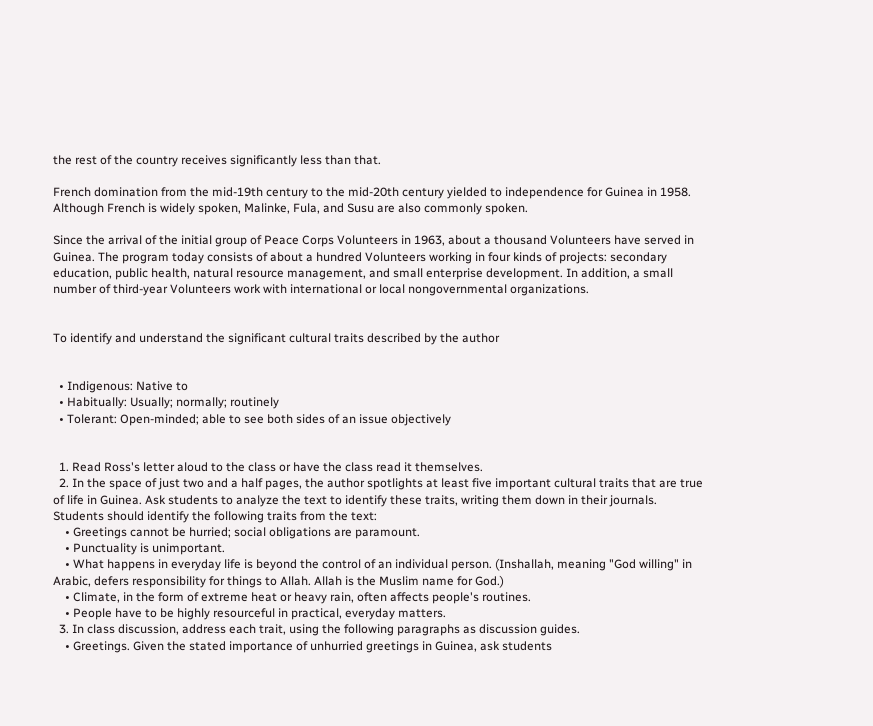the rest of the country receives significantly less than that.

French domination from the mid-19th century to the mid-20th century yielded to independence for Guinea in 1958. Although French is widely spoken, Malinke, Fula, and Susu are also commonly spoken.

Since the arrival of the initial group of Peace Corps Volunteers in 1963, about a thousand Volunteers have served in Guinea. The program today consists of about a hundred Volunteers working in four kinds of projects: secondary education, public health, natural resource management, and small enterprise development. In addition, a small number of third-year Volunteers work with international or local nongovernmental organizations.


To identify and understand the significant cultural traits described by the author


  • Indigenous: Native to
  • Habitually: Usually; normally; routinely
  • Tolerant: Open-minded; able to see both sides of an issue objectively


  1. Read Ross's letter aloud to the class or have the class read it themselves.
  2. In the space of just two and a half pages, the author spotlights at least five important cultural traits that are true of life in Guinea. Ask students to analyze the text to identify these traits, writing them down in their journals. Students should identify the following traits from the text:
    • Greetings cannot be hurried; social obligations are paramount.
    • Punctuality is unimportant.
    • What happens in everyday life is beyond the control of an individual person. (Inshallah, meaning "God willing" in Arabic, defers responsibility for things to Allah. Allah is the Muslim name for God.)
    • Climate, in the form of extreme heat or heavy rain, often affects people's routines.
    • People have to be highly resourceful in practical, everyday matters.
  3. In class discussion, address each trait, using the following paragraphs as discussion guides.
    • Greetings. Given the stated importance of unhurried greetings in Guinea, ask students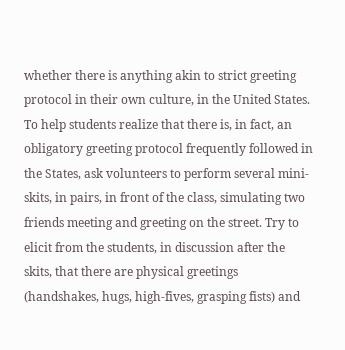whether there is anything akin to strict greeting protocol in their own culture, in the United States. To help students realize that there is, in fact, an obligatory greeting protocol frequently followed in the States, ask volunteers to perform several mini-skits, in pairs, in front of the class, simulating two friends meeting and greeting on the street. Try to elicit from the students, in discussion after the skits, that there are physical greetings (handshakes, hugs, high-fives, grasping fists) and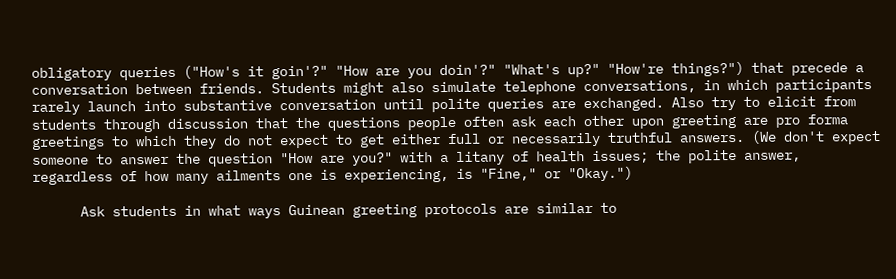obligatory queries ("How's it goin'?" "How are you doin'?" "What's up?" "How're things?") that precede a conversation between friends. Students might also simulate telephone conversations, in which participants rarely launch into substantive conversation until polite queries are exchanged. Also try to elicit from students through discussion that the questions people often ask each other upon greeting are pro forma greetings to which they do not expect to get either full or necessarily truthful answers. (We don't expect someone to answer the question "How are you?" with a litany of health issues; the polite answer, regardless of how many ailments one is experiencing, is "Fine," or "Okay.")

      Ask students in what ways Guinean greeting protocols are similar to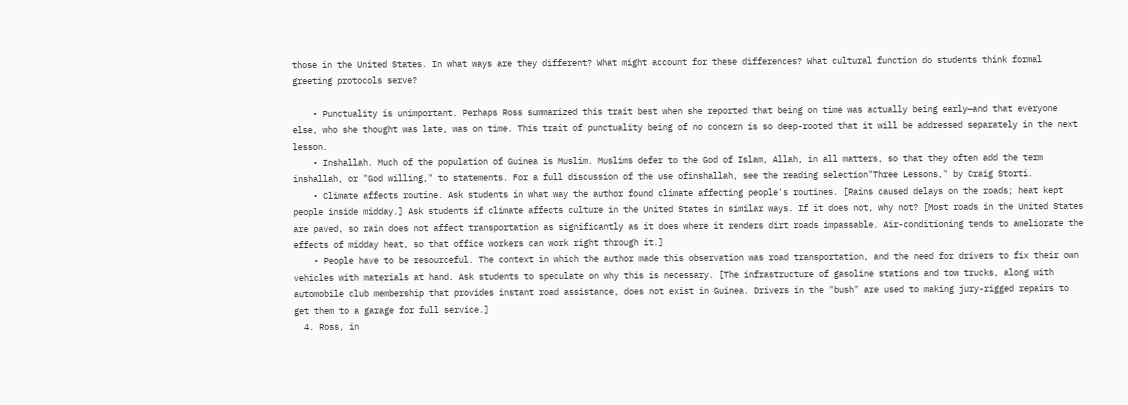those in the United States. In what ways are they different? What might account for these differences? What cultural function do students think formal greeting protocols serve?

    • Punctuality is unimportant. Perhaps Ross summarized this trait best when she reported that being on time was actually being early—and that everyone else, who she thought was late, was on time. This trait of punctuality being of no concern is so deep-rooted that it will be addressed separately in the next lesson.
    • Inshallah. Much of the population of Guinea is Muslim. Muslims defer to the God of Islam, Allah, in all matters, so that they often add the term inshallah, or "God willing," to statements. For a full discussion of the use ofinshallah, see the reading selection"Three Lessons," by Craig Storti.
    • Climate affects routine. Ask students in what way the author found climate affecting people's routines. [Rains caused delays on the roads; heat kept people inside midday.] Ask students if climate affects culture in the United States in similar ways. If it does not, why not? [Most roads in the United States are paved, so rain does not affect transportation as significantly as it does where it renders dirt roads impassable. Air-conditioning tends to ameliorate the effects of midday heat, so that office workers can work right through it.]
    • People have to be resourceful. The context in which the author made this observation was road transportation, and the need for drivers to fix their own vehicles with materials at hand. Ask students to speculate on why this is necessary. [The infrastructure of gasoline stations and tow trucks, along with automobile club membership that provides instant road assistance, does not exist in Guinea. Drivers in the "bush" are used to making jury-rigged repairs to get them to a garage for full service.]
  4. Ross, in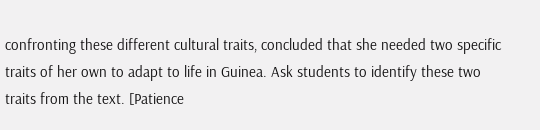confronting these different cultural traits, concluded that she needed two specific traits of her own to adapt to life in Guinea. Ask students to identify these two traits from the text. [Patience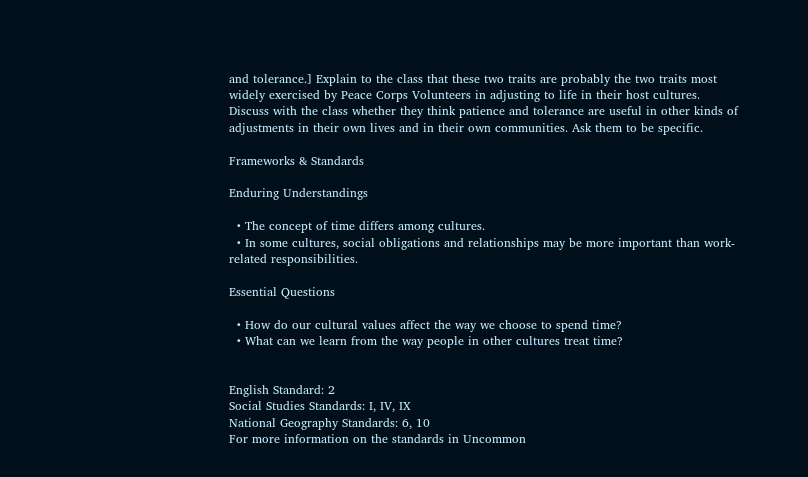and tolerance.] Explain to the class that these two traits are probably the two traits most widely exercised by Peace Corps Volunteers in adjusting to life in their host cultures. Discuss with the class whether they think patience and tolerance are useful in other kinds of adjustments in their own lives and in their own communities. Ask them to be specific.

Frameworks & Standards

Enduring Understandings

  • The concept of time differs among cultures.
  • In some cultures, social obligations and relationships may be more important than work-related responsibilities.

Essential Questions

  • How do our cultural values affect the way we choose to spend time?
  • What can we learn from the way people in other cultures treat time?


English Standard: 2
Social Studies Standards: I, IV, IX
National Geography Standards: 6, 10
For more information on the standards in Uncommon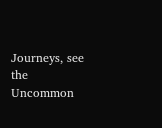Journeys, see the Uncommon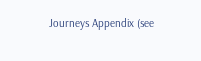Journeys Appendix (see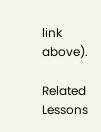link above).

Related Lessons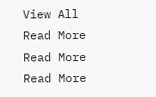View All
Read More
Read More
Read More